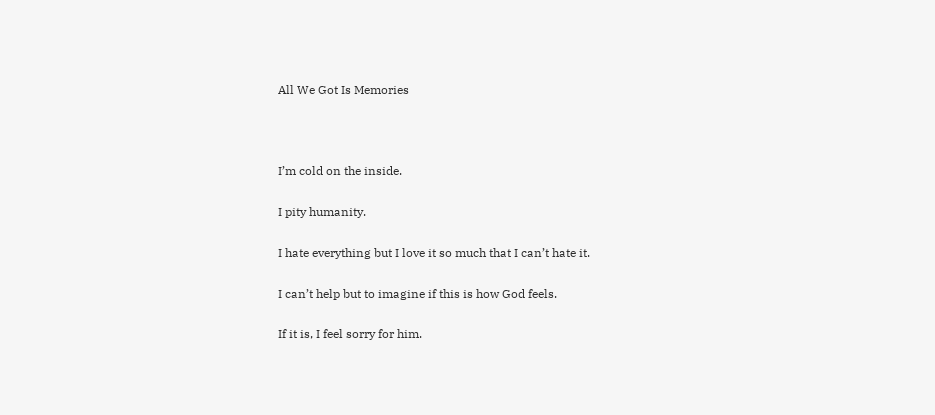All We Got Is Memories



I’m cold on the inside.

I pity humanity.

I hate everything but I love it so much that I can’t hate it.

I can’t help but to imagine if this is how God feels.

If it is, I feel sorry for him.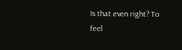Is that even right? To feel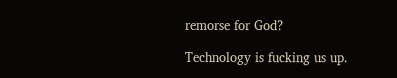remorse for God?

Technology is fucking us up.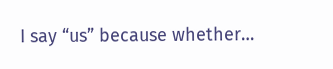I say “us” because whether…